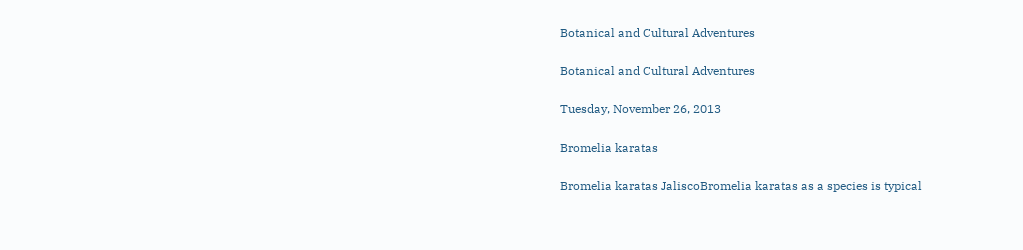Botanical and Cultural Adventures

Botanical and Cultural Adventures

Tuesday, November 26, 2013

Bromelia karatas

Bromelia karatas JaliscoBromelia karatas as a species is typical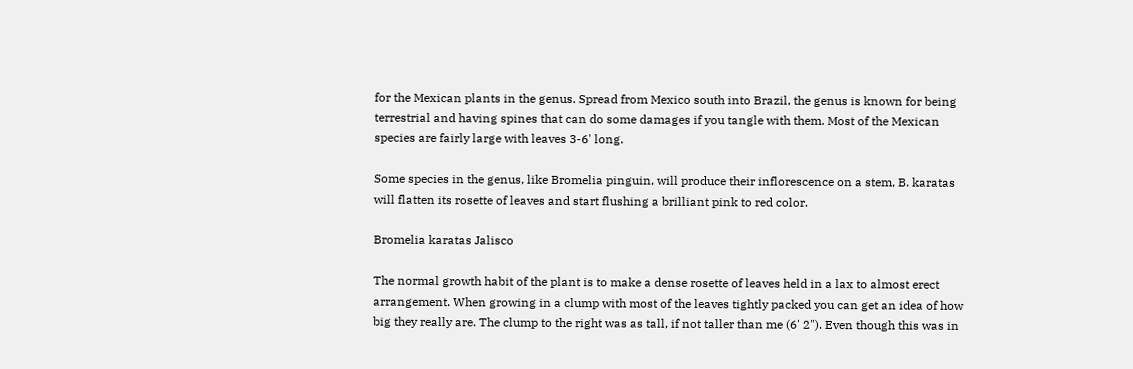for the Mexican plants in the genus. Spread from Mexico south into Brazil, the genus is known for being terrestrial and having spines that can do some damages if you tangle with them. Most of the Mexican species are fairly large with leaves 3-6' long.

Some species in the genus, like Bromelia pinguin, will produce their inflorescence on a stem, B. karatas will flatten its rosette of leaves and start flushing a brilliant pink to red color.

Bromelia karatas Jalisco

The normal growth habit of the plant is to make a dense rosette of leaves held in a lax to almost erect arrangement. When growing in a clump with most of the leaves tightly packed you can get an idea of how big they really are. The clump to the right was as tall, if not taller than me (6' 2"). Even though this was in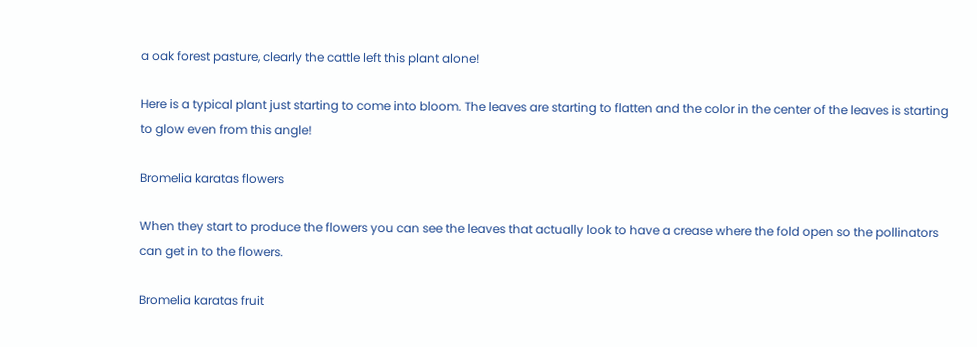a oak forest pasture, clearly the cattle left this plant alone!

Here is a typical plant just starting to come into bloom. The leaves are starting to flatten and the color in the center of the leaves is starting to glow even from this angle!

Bromelia karatas flowers

When they start to produce the flowers you can see the leaves that actually look to have a crease where the fold open so the pollinators can get in to the flowers.

Bromelia karatas fruit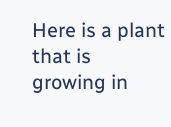Here is a plant that is growing in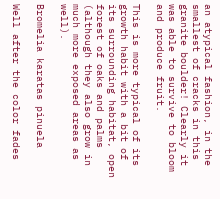an atypical fashion, in the smallest of cracks in this granite boulder! Clearly it was able to survive to bloom and produce fruit.

This is more typical of its growth habit with a bit of its surrounding habitat, open forest of oaks and palms (although they also grow in much more exposed areas as well).

Bromelia karatas pinuela

Well after the color fades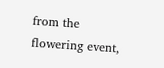from the flowering event,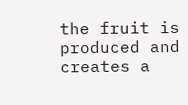the fruit is produced and creates a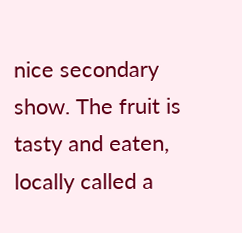nice secondary show. The fruit is tasty and eaten, locally called a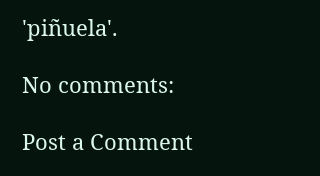'piñuela'.

No comments:

Post a Comment